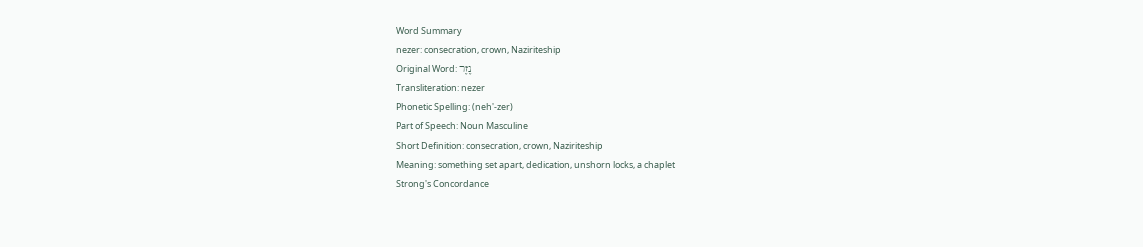Word Summary
nezer: consecration, crown, Naziriteship
Original Word: נֶזֶר
Transliteration: nezer
Phonetic Spelling: (neh'-zer)
Part of Speech: Noun Masculine
Short Definition: consecration, crown, Naziriteship
Meaning: something set apart, dedication, unshorn locks, a chaplet
Strong's Concordance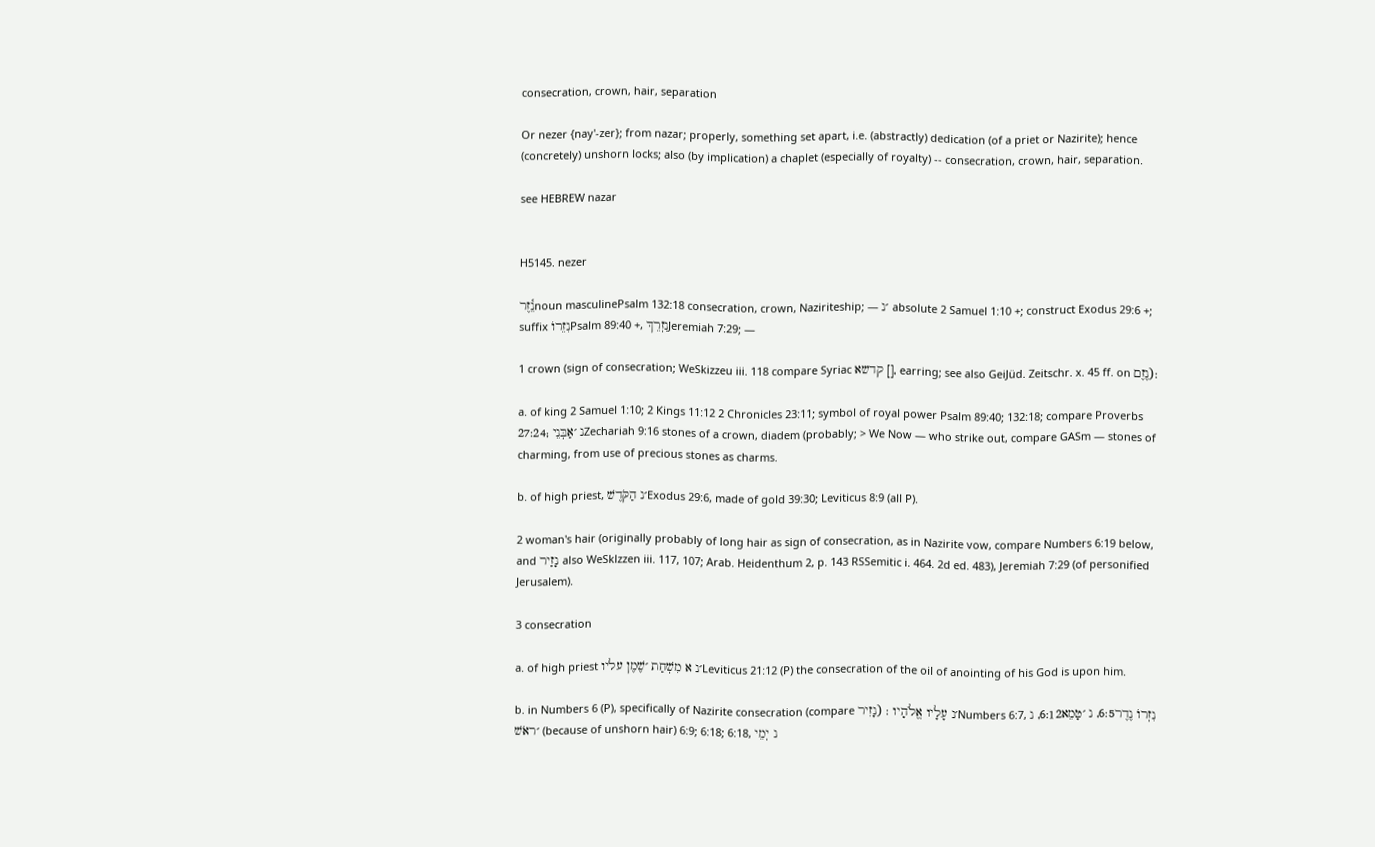consecration, crown, hair, separation

Or nezer {nay'-zer}; from nazar; properly, something set apart, i.e. (abstractly) dedication (of a priet or Nazirite); hence (concretely) unshorn locks; also (by implication) a chaplet (especially of royalty) -- consecration, crown, hair, separation.

see HEBREW nazar


H5145. nezer

נֵ֫זֶרnoun masculinePsalm 132:18 consecration, crown, Naziriteship; — ׳נ absolute 2 Samuel 1:10 +; construct Exodus 29:6 +; suffix נִזֵרוֺPsalm 89:40 +, נִזְרֵךְJeremiah 7:29; —

1 crown (sign of consecration; WeSkizzeu iii. 118 compare Syriac קדשא [], earring; see also GeiJüd. Zeitschr. x. 45 ff. on נֶזֶם):

a. of king 2 Samuel 1:10; 2 Kings 11:12 2 Chronicles 23:11; symbol of royal power Psalm 89:40; 132:18; compare Proverbs 27:24; נ ׳אַבְּנֵיZechariah 9:16 stones of a crown, diadem (probably; > We Now — who strike out, compare GASm — stones of charming, from use of precious stones as charms.

b. of high priest, ׳נ הַקֹּדֶשׁExodus 29:6, made of gold 39:30; Leviticus 8:9 (all P).

2 woman's hair (originally probably of long hair as sign of consecration, as in Nazirite vow, compare Numbers 6:19 below, and נָזַיר also WeSklzzen iii. 117, 107; Arab. Heidenthum 2, p. 143 RSSemitic i. 464. 2d ed. 483), Jeremiah 7:29 (of personified Jerusalem).

3 consecration

a. of high priest ׳נ א מִשְׁחַת ׳שֶׁמֶן עליוLeviticus 21:12 (P) the consecration of the oil of anointing of his God is upon him.

b. in Numbers 6 (P), specifically of Nazirite consecration (compare נָזִיר) : ׳נ עָלָיו אֱלֹהָיוNumbers 6:7, נִזְרוֺ נֶדֶר6:5, נ ׳טָמֵא6:12, נ ׳ראֹשׁ (because of unshorn hair) 6:9; 6:18; 6:18, נ יְמֵי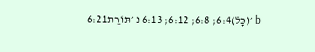׳(כָּלֿ)6:4; 6:8; 6:12; 6:13 נ ׳תּוֺרַת6:21 b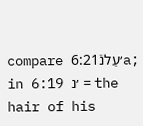compare ׳עַלנֿ6:21a; in 6:19 ׳נ = the hair of his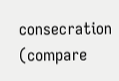consecration (compare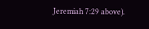Jeremiah 7:29 above).